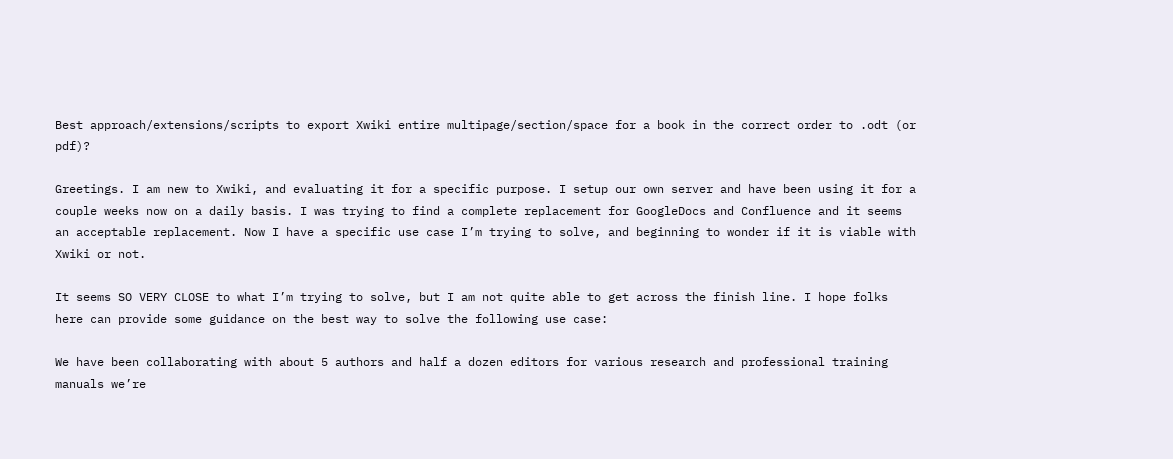Best approach/extensions/scripts to export Xwiki entire multipage/section/space for a book in the correct order to .odt (or pdf)?

Greetings. I am new to Xwiki, and evaluating it for a specific purpose. I setup our own server and have been using it for a couple weeks now on a daily basis. I was trying to find a complete replacement for GoogleDocs and Confluence and it seems an acceptable replacement. Now I have a specific use case I’m trying to solve, and beginning to wonder if it is viable with Xwiki or not.

It seems SO VERY CLOSE to what I’m trying to solve, but I am not quite able to get across the finish line. I hope folks here can provide some guidance on the best way to solve the following use case:

We have been collaborating with about 5 authors and half a dozen editors for various research and professional training manuals we’re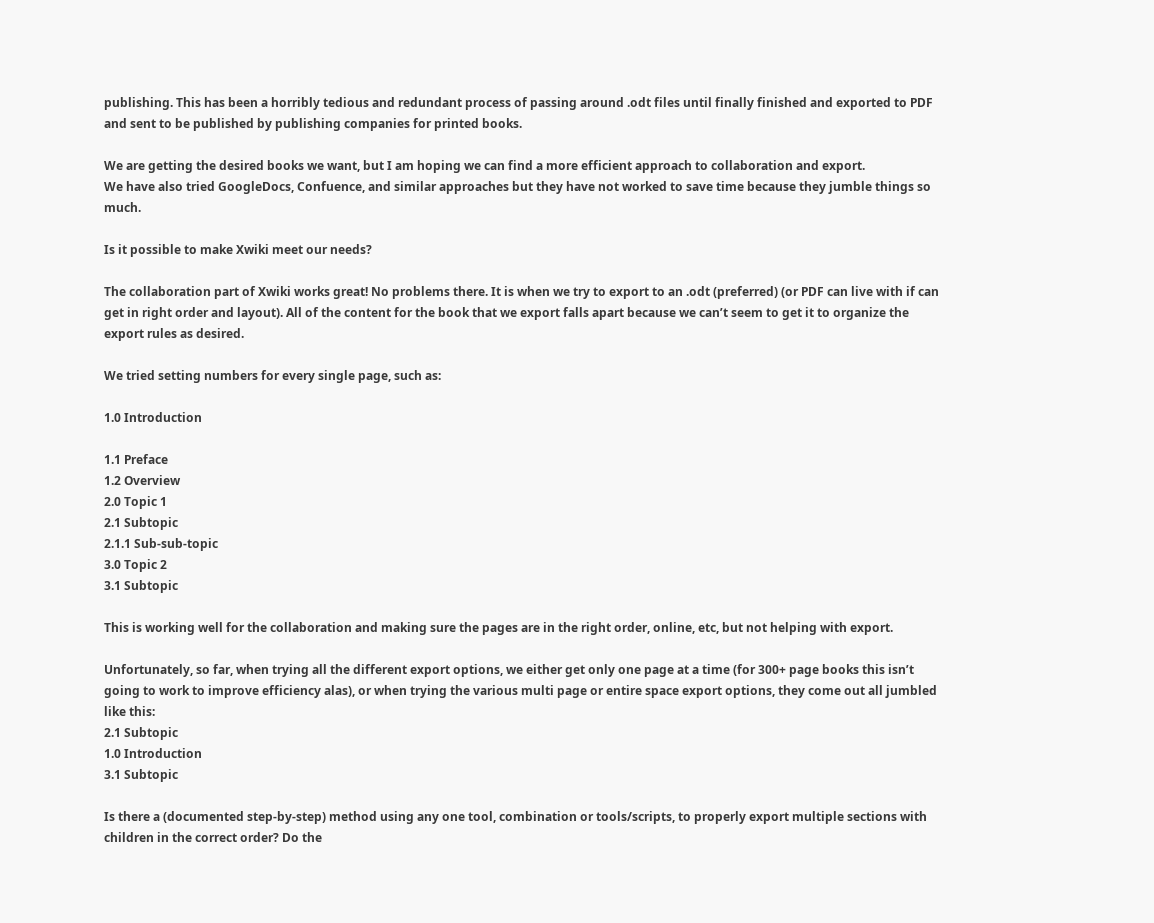publishing. This has been a horribly tedious and redundant process of passing around .odt files until finally finished and exported to PDF and sent to be published by publishing companies for printed books.

We are getting the desired books we want, but I am hoping we can find a more efficient approach to collaboration and export.
We have also tried GoogleDocs, Confuence, and similar approaches but they have not worked to save time because they jumble things so much.

Is it possible to make Xwiki meet our needs?

The collaboration part of Xwiki works great! No problems there. It is when we try to export to an .odt (preferred) (or PDF can live with if can get in right order and layout). All of the content for the book that we export falls apart because we can’t seem to get it to organize the export rules as desired.

We tried setting numbers for every single page, such as:

1.0 Introduction

1.1 Preface
1.2 Overview
2.0 Topic 1
2.1 Subtopic
2.1.1 Sub-sub-topic
3.0 Topic 2
3.1 Subtopic

This is working well for the collaboration and making sure the pages are in the right order, online, etc, but not helping with export.

Unfortunately, so far, when trying all the different export options, we either get only one page at a time (for 300+ page books this isn’t going to work to improve efficiency alas), or when trying the various multi page or entire space export options, they come out all jumbled like this:
2.1 Subtopic
1.0 Introduction
3.1 Subtopic

Is there a (documented step-by-step) method using any one tool, combination or tools/scripts, to properly export multiple sections with children in the correct order? Do the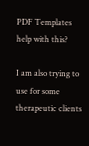PDF Templates help with this?

I am also trying to use for some therapeutic clients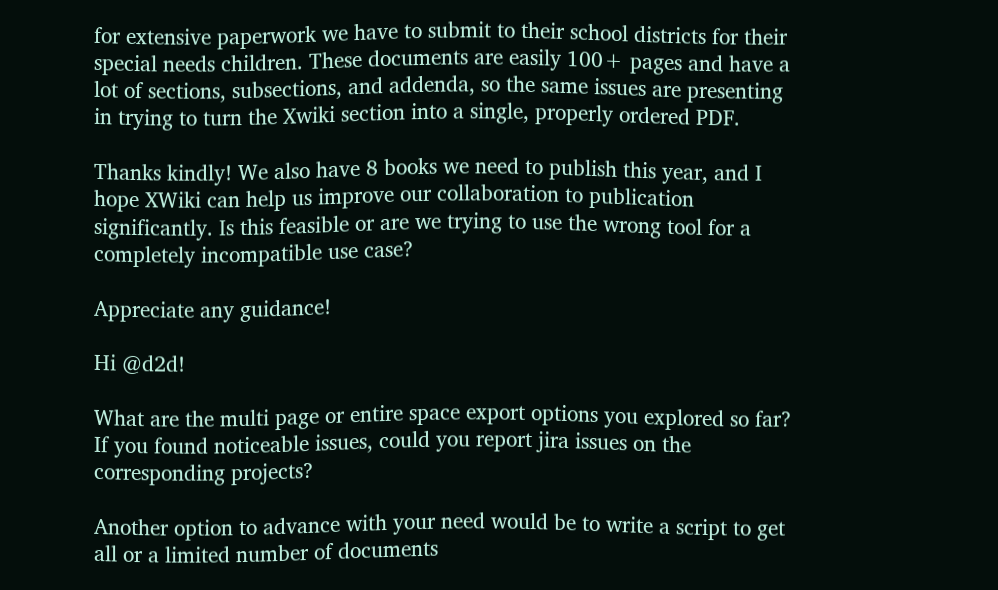for extensive paperwork we have to submit to their school districts for their special needs children. These documents are easily 100+ pages and have a lot of sections, subsections, and addenda, so the same issues are presenting in trying to turn the Xwiki section into a single, properly ordered PDF.

Thanks kindly! We also have 8 books we need to publish this year, and I hope XWiki can help us improve our collaboration to publication significantly. Is this feasible or are we trying to use the wrong tool for a completely incompatible use case?

Appreciate any guidance!

Hi @d2d!

What are the multi page or entire space export options you explored so far? If you found noticeable issues, could you report jira issues on the corresponding projects?

Another option to advance with your need would be to write a script to get all or a limited number of documents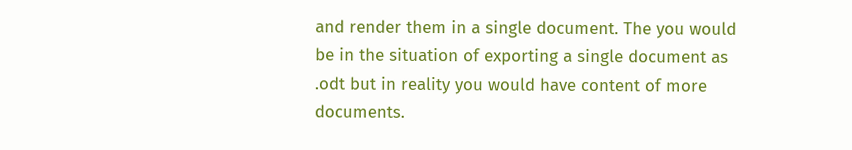and render them in a single document. The you would be in the situation of exporting a single document as .odt but in reality you would have content of more documents.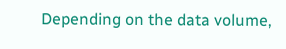Depending on the data volume,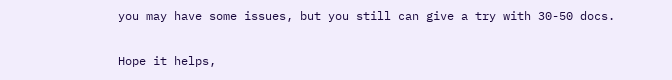you may have some issues, but you still can give a try with 30-50 docs.

Hope it helps,